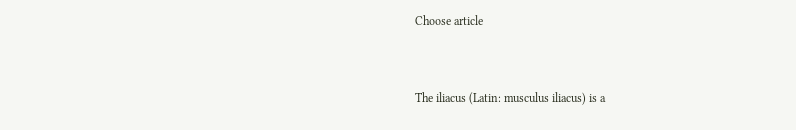Choose article


The iliacus (Latin: musculus iliacus) is a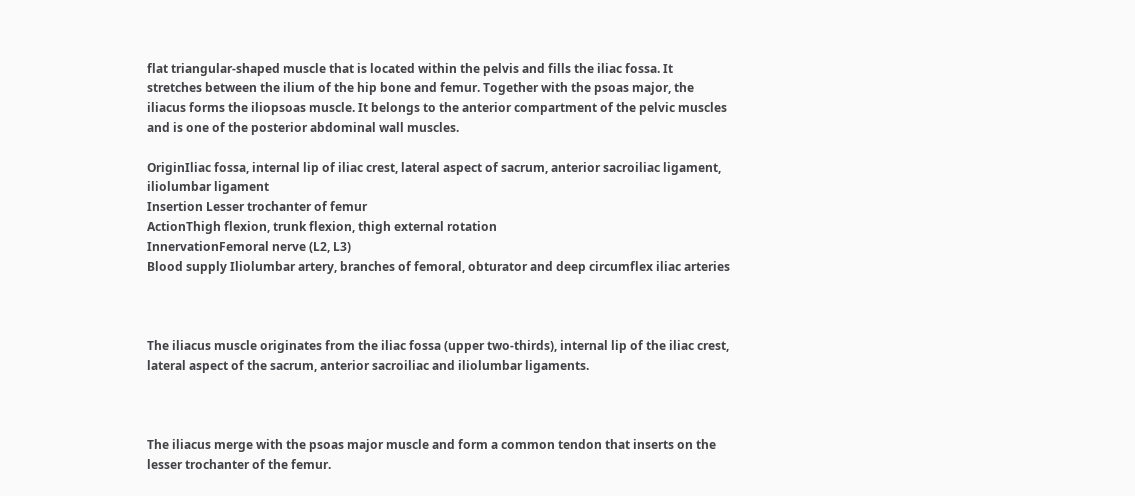flat triangular-shaped muscle that is located within the pelvis and fills the iliac fossa. It stretches between the ilium of the hip bone and femur. Together with the psoas major, the iliacus forms the iliopsoas muscle. It belongs to the anterior compartment of the pelvic muscles and is one of the posterior abdominal wall muscles.

OriginIliac fossa, internal lip of iliac crest, lateral aspect of sacrum, anterior sacroiliac ligament, iliolumbar ligament
Insertion Lesser trochanter of femur
ActionThigh flexion, trunk flexion, thigh external rotation
InnervationFemoral nerve (L2, L3)
Blood supply Iliolumbar artery, branches of femoral, obturator and deep circumflex iliac arteries



The iliacus muscle originates from the iliac fossa (upper two-thirds), internal lip of the iliac crest, lateral aspect of the sacrum, anterior sacroiliac and iliolumbar ligaments.



The iliacus merge with the psoas major muscle and form a common tendon that inserts on the lesser trochanter of the femur.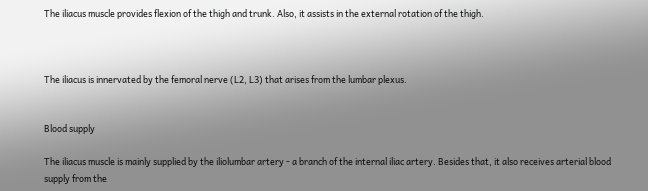The iliacus muscle provides flexion of the thigh and trunk. Also, it assists in the external rotation of the thigh.



The iliacus is innervated by the femoral nerve (L2, L3) that arises from the lumbar plexus.


Blood supply

The iliacus muscle is mainly supplied by the iliolumbar artery - a branch of the internal iliac artery. Besides that, it also receives arterial blood supply from the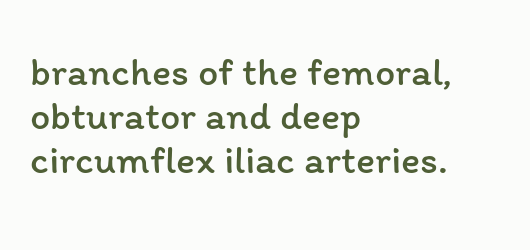branches of the femoral, obturator and deep circumflex iliac arteries.